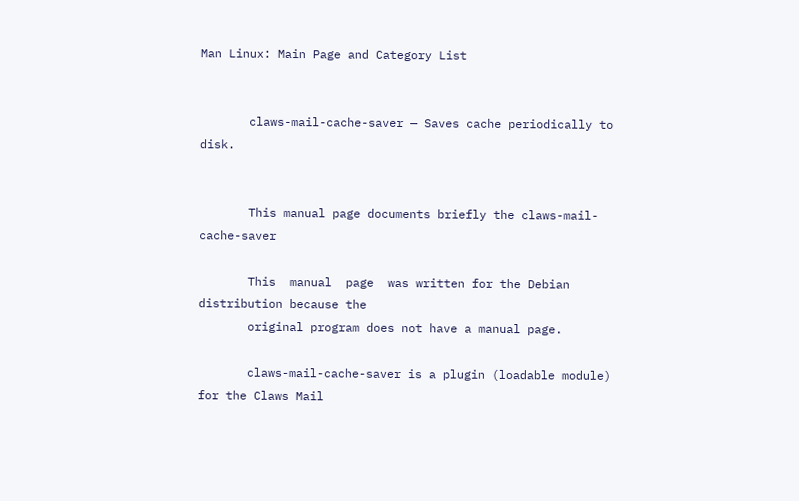Man Linux: Main Page and Category List


       claws-mail-cache-saver — Saves cache periodically to disk.


       This manual page documents briefly the claws-mail-cache-saver

       This  manual  page  was written for the Debian distribution because the
       original program does not have a manual page.

       claws-mail-cache-saver is a plugin (loadable module) for the Claws Mail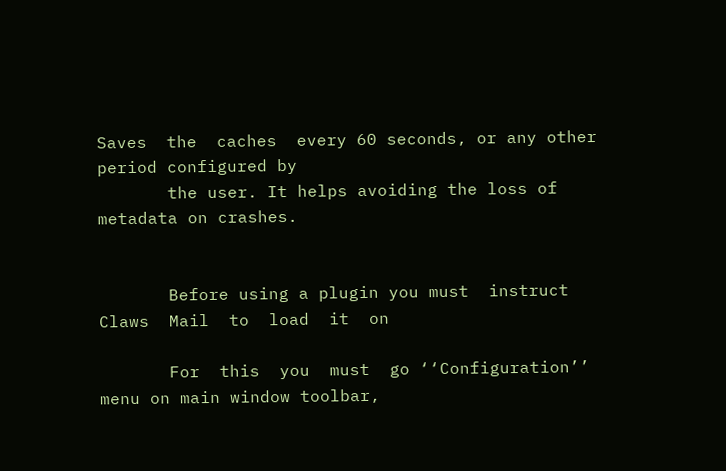Saves  the  caches  every 60 seconds, or any other period configured by
       the user. It helps avoiding the loss of metadata on crashes.


       Before using a plugin you must  instruct  Claws  Mail  to  load  it  on

       For  this  you  must  go ‘‘Configuration’’ menu on main window toolbar,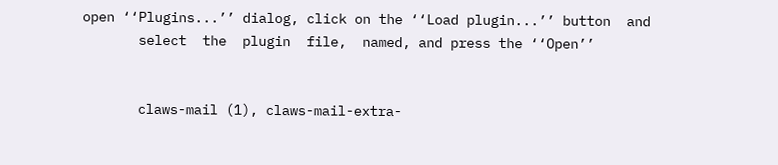open ‘‘Plugins...’’ dialog, click on the ‘‘Load plugin...’’ button  and
       select  the  plugin  file,  named, and press the ‘‘Open’’


       claws-mail (1), claws-mail-extra-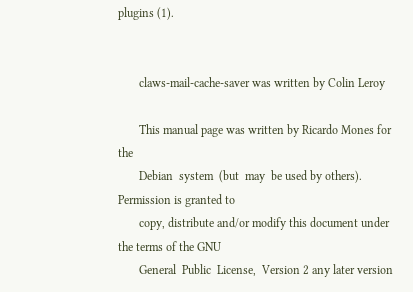plugins (1).


       claws-mail-cache-saver was written by Colin Leroy

       This manual page was written by Ricardo Mones for  the
       Debian  system  (but  may  be used by others). Permission is granted to
       copy, distribute and/or modify this document under the terms of the GNU
       General  Public  License,  Version 2 any later version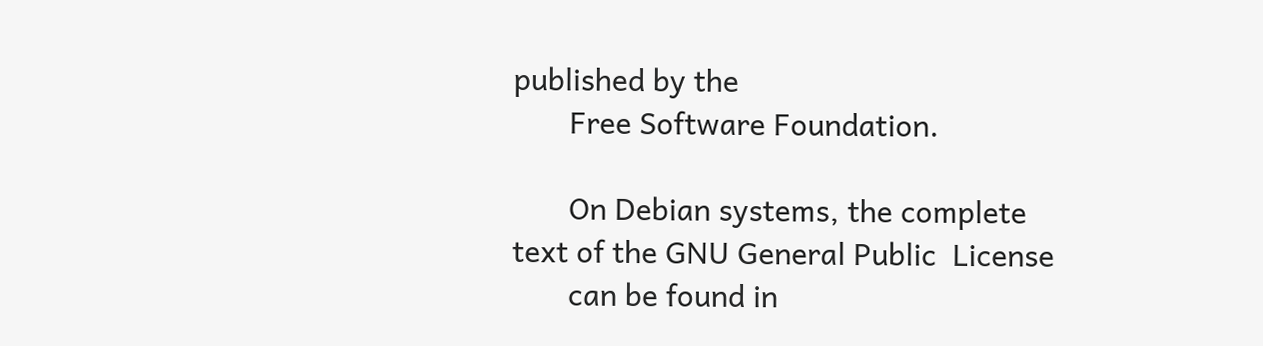published by the
       Free Software Foundation.

       On Debian systems, the complete text of the GNU General Public  License
       can be found in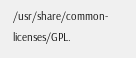/usr/share/common-licenses/GPL.